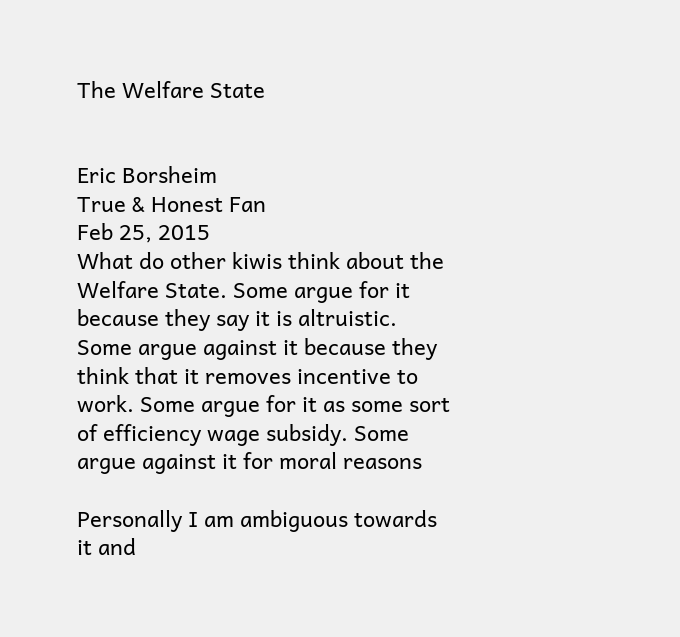The Welfare State


Eric Borsheim
True & Honest Fan
Feb 25, 2015
What do other kiwis think about the Welfare State. Some argue for it because they say it is altruistic. Some argue against it because they think that it removes incentive to work. Some argue for it as some sort of efficiency wage subsidy. Some argue against it for moral reasons

Personally I am ambiguous towards it and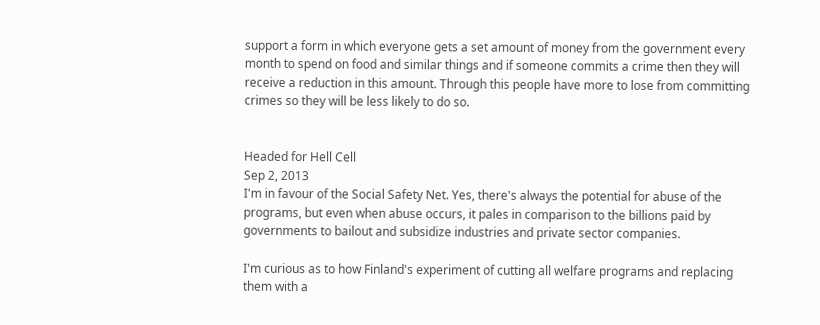support a form in which everyone gets a set amount of money from the government every month to spend on food and similar things and if someone commits a crime then they will receive a reduction in this amount. Through this people have more to lose from committing crimes so they will be less likely to do so.


Headed for Hell Cell
Sep 2, 2013
I'm in favour of the Social Safety Net. Yes, there's always the potential for abuse of the programs, but even when abuse occurs, it pales in comparison to the billions paid by governments to bailout and subsidize industries and private sector companies.

I'm curious as to how Finland's experiment of cutting all welfare programs and replacing them with a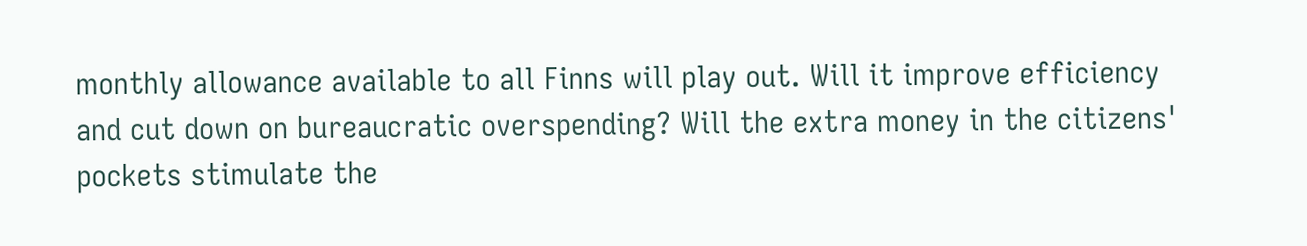monthly allowance available to all Finns will play out. Will it improve efficiency and cut down on bureaucratic overspending? Will the extra money in the citizens' pockets stimulate the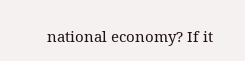national economy? If it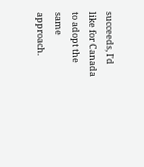succeeds, I'd like for Canada to adopt the same approach.